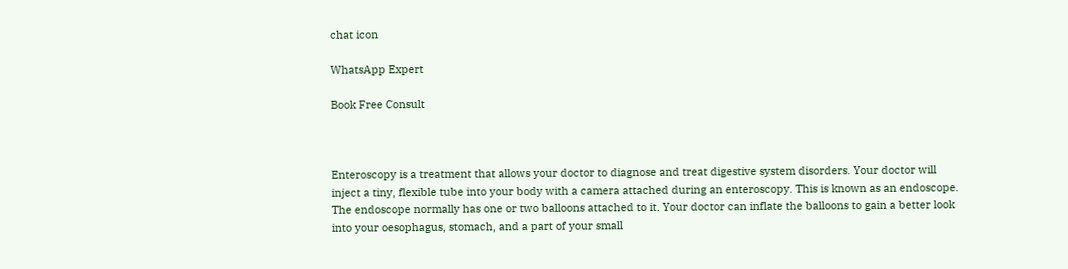chat icon

WhatsApp Expert

Book Free Consult



Enteroscopy is a treatment that allows your doctor to diagnose and treat digestive system disorders. Your doctor will inject a tiny, flexible tube into your body with a camera attached during an enteroscopy. This is known as an endoscope. The endoscope normally has one or two balloons attached to it. Your doctor can inflate the balloons to gain a better look into your oesophagus, stomach, and a part of your small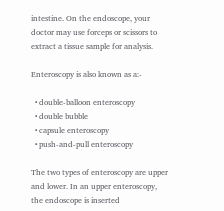intestine. On the endoscope, your doctor may use forceps or scissors to extract a tissue sample for analysis.

Enteroscopy is also known as a:-

  • double-balloon enteroscopy
  • double bubble
  • capsule enteroscopy
  • push-and-pull enteroscopy

The two types of enteroscopy are upper and lower. In an upper enteroscopy, the endoscope is inserted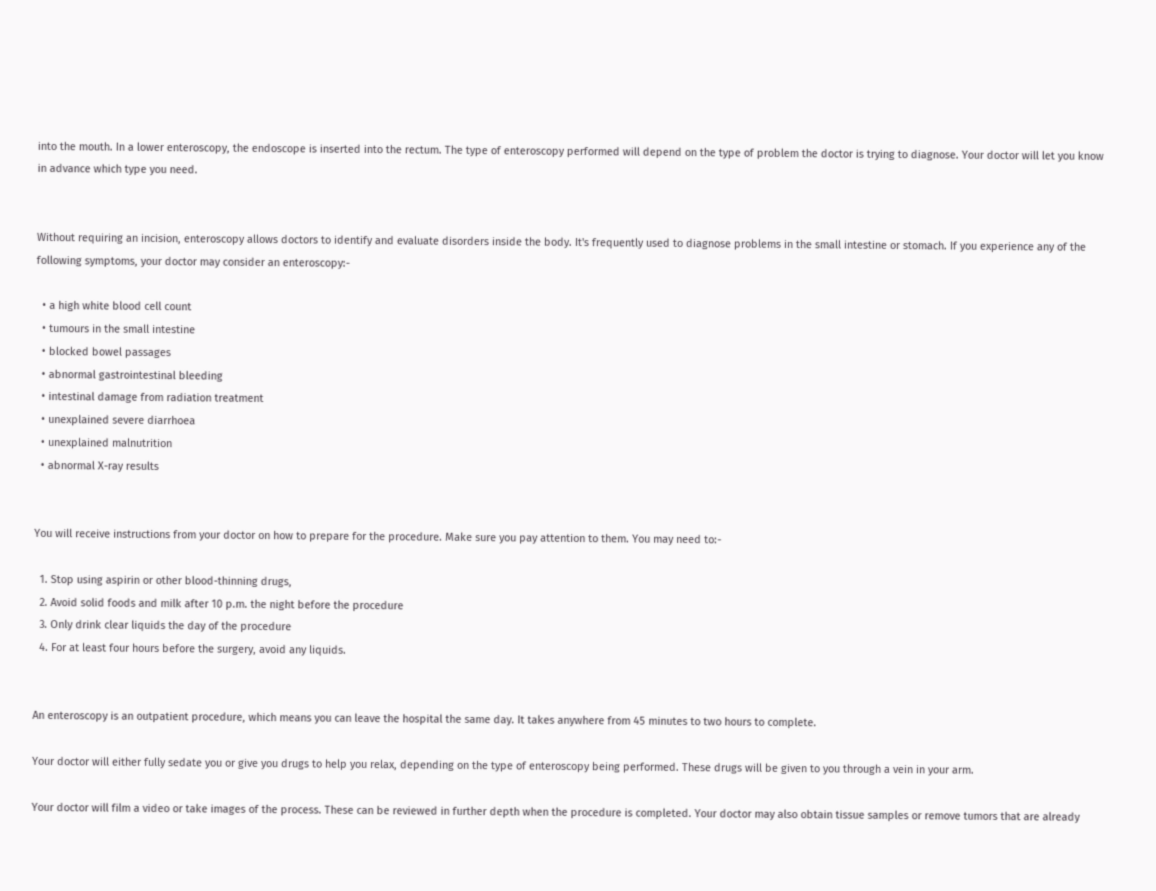into the mouth. In a lower enteroscopy, the endoscope is inserted into the rectum. The type of enteroscopy performed will depend on the type of problem the doctor is trying to diagnose. Your doctor will let you know in advance which type you need.


Without requiring an incision, enteroscopy allows doctors to identify and evaluate disorders inside the body. It's frequently used to diagnose problems in the small intestine or stomach. If you experience any of the following symptoms, your doctor may consider an enteroscopy:-

  • a high white blood cell count
  • tumours in the small intestine
  • blocked bowel passages
  • abnormal gastrointestinal bleeding
  • intestinal damage from radiation treatment
  • unexplained severe diarrhoea
  • unexplained malnutrition
  • abnormal X-ray results


You will receive instructions from your doctor on how to prepare for the procedure. Make sure you pay attention to them. You may need to:-

  1. Stop using aspirin or other blood-thinning drugs,
  2. Avoid solid foods and milk after 10 p.m. the night before the procedure
  3. Only drink clear liquids the day of the procedure
  4. For at least four hours before the surgery, avoid any liquids.


An enteroscopy is an outpatient procedure, which means you can leave the hospital the same day. It takes anywhere from 45 minutes to two hours to complete.

Your doctor will either fully sedate you or give you drugs to help you relax, depending on the type of enteroscopy being performed. These drugs will be given to you through a vein in your arm.

Your doctor will film a video or take images of the process. These can be reviewed in further depth when the procedure is completed. Your doctor may also obtain tissue samples or remove tumors that are already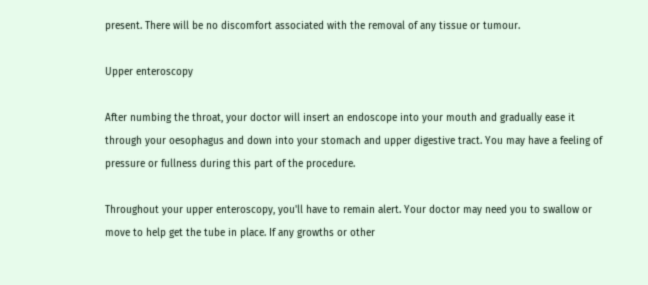present. There will be no discomfort associated with the removal of any tissue or tumour.

Upper enteroscopy

After numbing the throat, your doctor will insert an endoscope into your mouth and gradually ease it through your oesophagus and down into your stomach and upper digestive tract. You may have a feeling of pressure or fullness during this part of the procedure.

Throughout your upper enteroscopy, you'll have to remain alert. Your doctor may need you to swallow or move to help get the tube in place. If any growths or other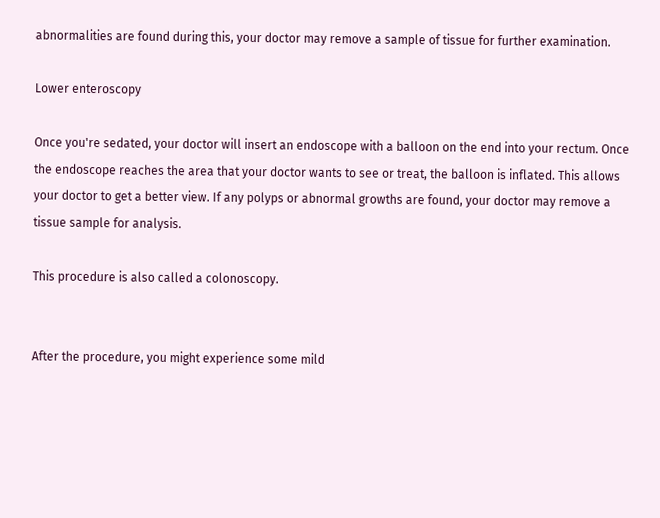abnormalities are found during this, your doctor may remove a sample of tissue for further examination.

Lower enteroscopy

Once you're sedated, your doctor will insert an endoscope with a balloon on the end into your rectum. Once the endoscope reaches the area that your doctor wants to see or treat, the balloon is inflated. This allows your doctor to get a better view. If any polyps or abnormal growths are found, your doctor may remove a tissue sample for analysis.

This procedure is also called a colonoscopy.


After the procedure, you might experience some mild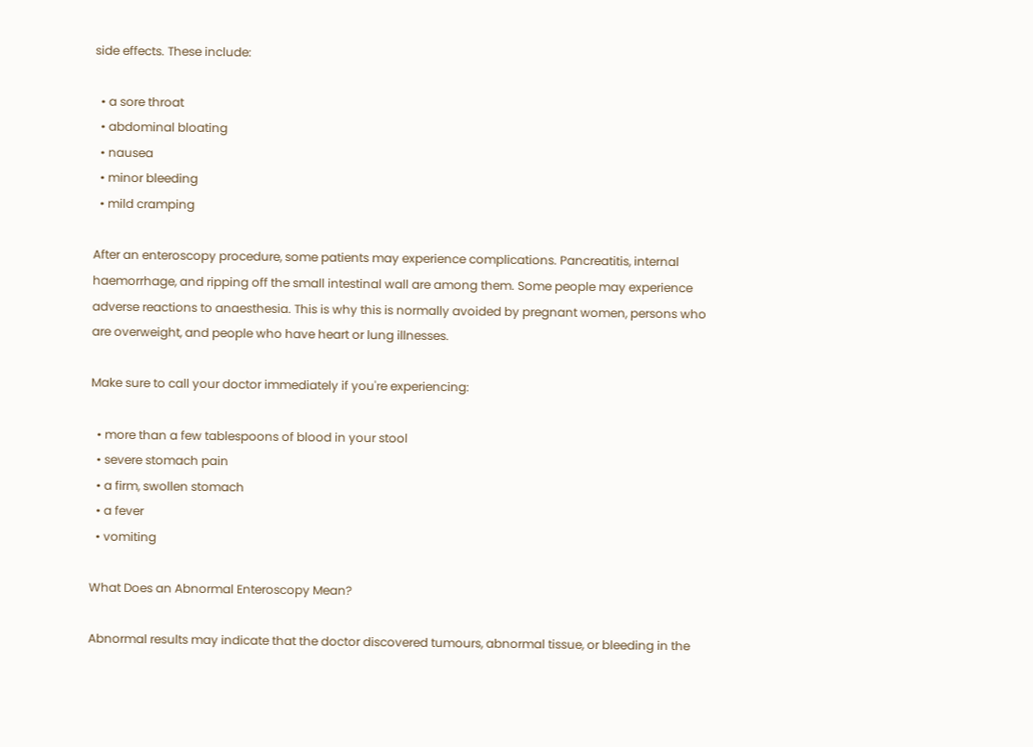side effects. These include:

  • a sore throat
  • abdominal bloating
  • nausea
  • minor bleeding
  • mild cramping

After an enteroscopy procedure, some patients may experience complications. Pancreatitis, internal haemorrhage, and ripping off the small intestinal wall are among them. Some people may experience adverse reactions to anaesthesia. This is why this is normally avoided by pregnant women, persons who are overweight, and people who have heart or lung illnesses.

Make sure to call your doctor immediately if you're experiencing:

  • more than a few tablespoons of blood in your stool
  • severe stomach pain
  • a firm, swollen stomach
  • a fever
  • vomiting

What Does an Abnormal Enteroscopy Mean?

Abnormal results may indicate that the doctor discovered tumours, abnormal tissue, or bleeding in the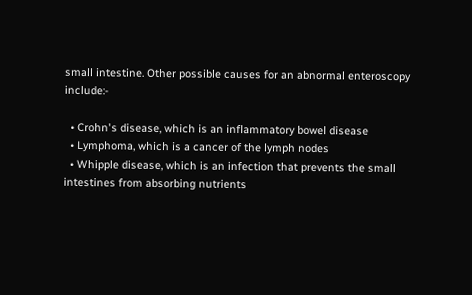small intestine. Other possible causes for an abnormal enteroscopy include:-

  • Crohn's disease, which is an inflammatory bowel disease
  • Lymphoma, which is a cancer of the lymph nodes
  • Whipple disease, which is an infection that prevents the small intestines from absorbing nutrients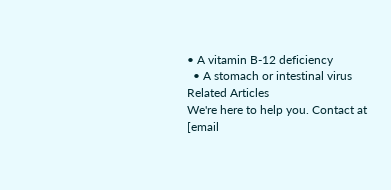• A vitamin B-12 deficiency
  • A stomach or intestinal virus
Related Articles
We're here to help you. Contact at [email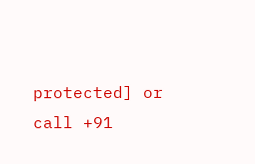protected] or call +91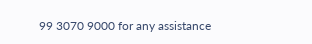99 3070 9000 for any assistance